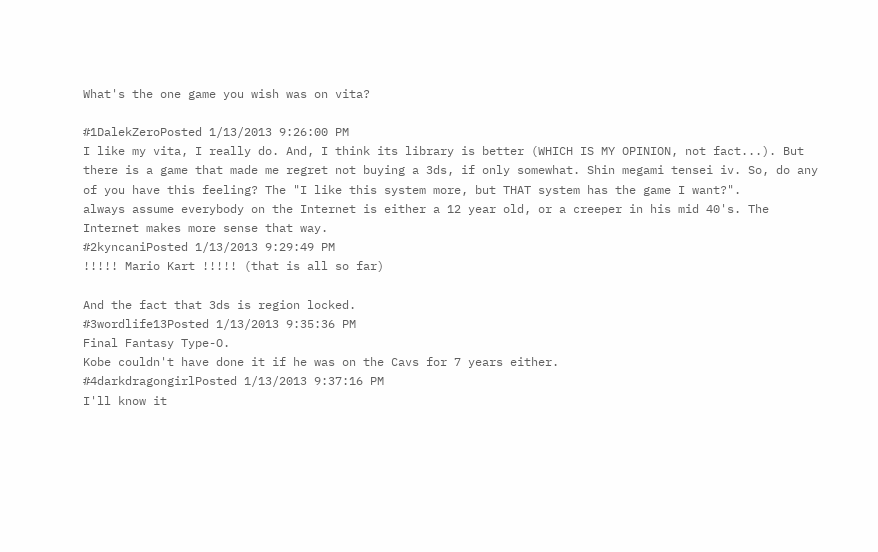What's the one game you wish was on vita?

#1DalekZeroPosted 1/13/2013 9:26:00 PM
I like my vita, I really do. And, I think its library is better (WHICH IS MY OPINION, not fact...). But there is a game that made me regret not buying a 3ds, if only somewhat. Shin megami tensei iv. So, do any of you have this feeling? The "I like this system more, but THAT system has the game I want?".
always assume everybody on the Internet is either a 12 year old, or a creeper in his mid 40's. The Internet makes more sense that way.
#2kyncaniPosted 1/13/2013 9:29:49 PM
!!!!! Mario Kart !!!!! (that is all so far)

And the fact that 3ds is region locked.
#3wordlife13Posted 1/13/2013 9:35:36 PM
Final Fantasy Type-O.
Kobe couldn't have done it if he was on the Cavs for 7 years either.
#4darkdragongirlPosted 1/13/2013 9:37:16 PM
I'll know it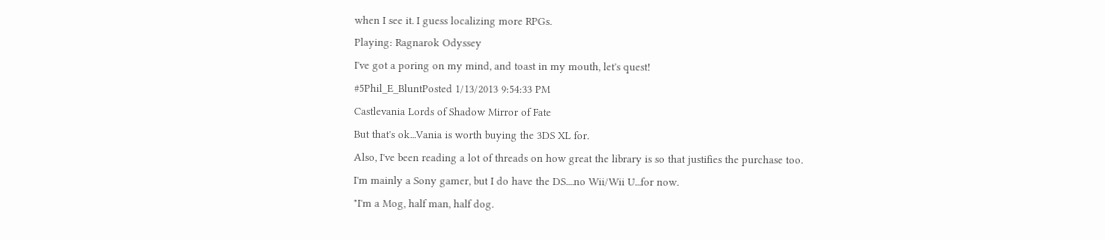when I see it. I guess localizing more RPGs.
Playing: Ragnarok Odyssey
I've got a poring on my mind, and toast in my mouth, let's quest!
#5Phil_E_BluntPosted 1/13/2013 9:54:33 PM
Castlevania Lords of Shadow Mirror of Fate
But that's ok...Vania is worth buying the 3DS XL for.
Also, I've been reading a lot of threads on how great the library is so that justifies the purchase too.
I'm mainly a Sony gamer, but I do have the DS....no Wii/Wii U...for now.
"I'm a Mog, half man, half dog.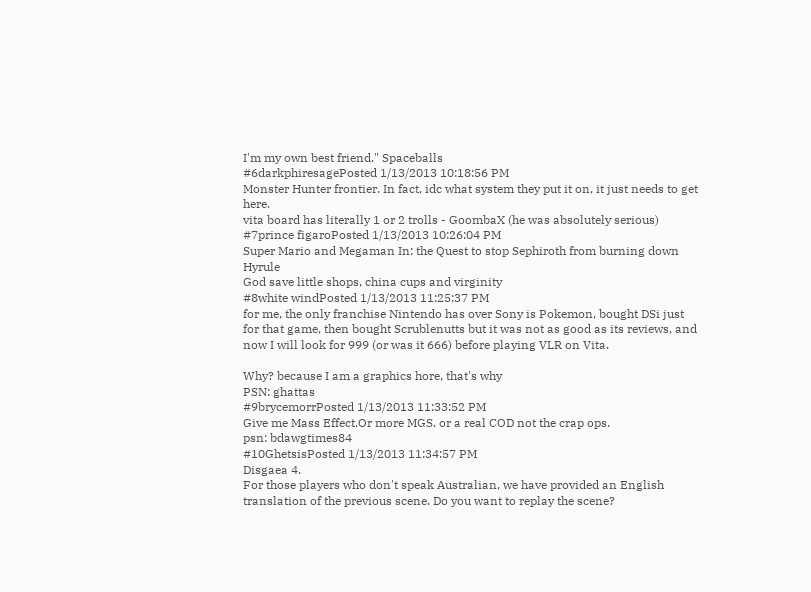I'm my own best friend." Spaceballs
#6darkphiresagePosted 1/13/2013 10:18:56 PM
Monster Hunter frontier. In fact, idc what system they put it on, it just needs to get here.
vita board has literally 1 or 2 trolls - GoombaX (he was absolutely serious)
#7prince figaroPosted 1/13/2013 10:26:04 PM
Super Mario and Megaman In: the Quest to stop Sephiroth from burning down Hyrule
God save little shops, china cups and virginity
#8white windPosted 1/13/2013 11:25:37 PM
for me, the only franchise Nintendo has over Sony is Pokemon, bought DSi just for that game, then bought Scrublenutts but it was not as good as its reviews, and now I will look for 999 (or was it 666) before playing VLR on Vita.

Why? because I am a graphics hore, that's why
PSN: ghattas
#9brycemorrPosted 1/13/2013 11:33:52 PM
Give me Mass Effect.Or more MGS. or a real COD not the crap ops.
psn: bdawgtimes84
#10GhetsisPosted 1/13/2013 11:34:57 PM
Disgaea 4.
For those players who don't speak Australian, we have provided an English translation of the previous scene. Do you want to replay the scene?